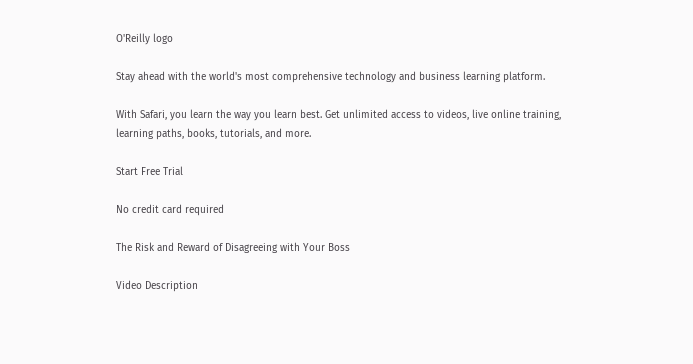O'Reilly logo

Stay ahead with the world's most comprehensive technology and business learning platform.

With Safari, you learn the way you learn best. Get unlimited access to videos, live online training, learning paths, books, tutorials, and more.

Start Free Trial

No credit card required

The Risk and Reward of Disagreeing with Your Boss

Video Description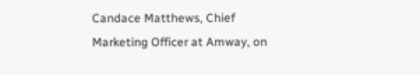Candace Matthews, Chief Marketing Officer at Amway, on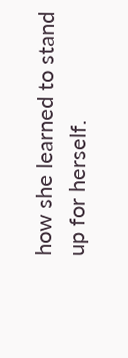how she learned to stand up for herself.